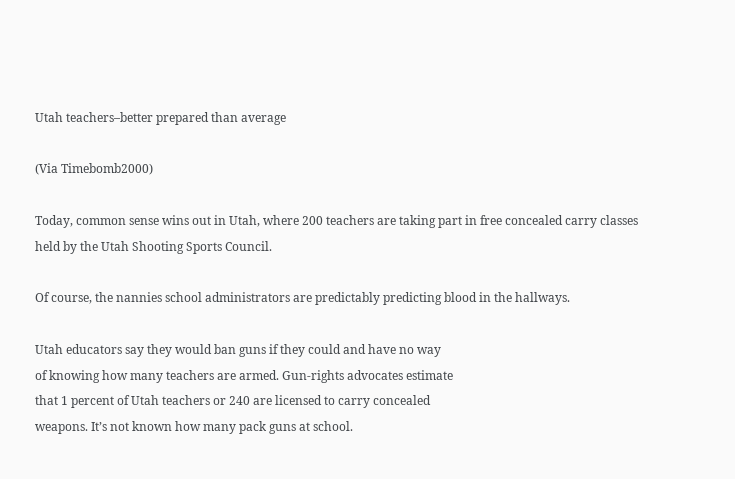Utah teachers–better prepared than average

(Via Timebomb2000)

Today, common sense wins out in Utah, where 200 teachers are taking part in free concealed carry classes held by the Utah Shooting Sports Council.

Of course, the nannies school administrators are predictably predicting blood in the hallways.

Utah educators say they would ban guns if they could and have no way
of knowing how many teachers are armed. Gun-rights advocates estimate
that 1 percent of Utah teachers or 240 are licensed to carry concealed
weapons. It’s not known how many pack guns at school.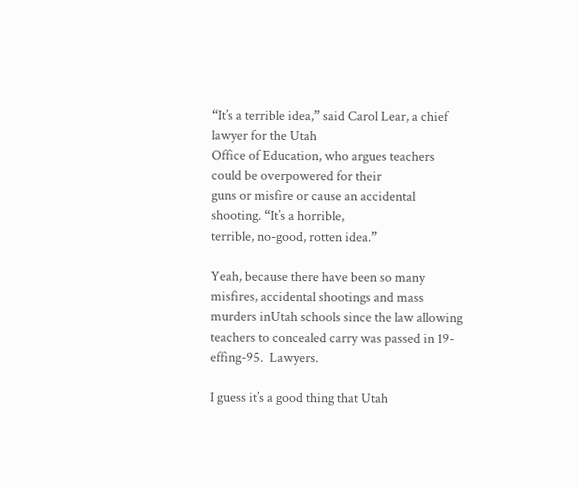“It’s a terrible idea,” said Carol Lear, a chief lawyer for the Utah
Office of Education, who argues teachers could be overpowered for their
guns or misfire or cause an accidental shooting. “It’s a horrible,
terrible, no-good, rotten idea.”

Yeah, because there have been so many misfires, accidental shootings and mass murders inUtah schools since the law allowing teachers to concealed carry was passed in 19-effing-95.  Lawyers.

I guess it’s a good thing that Utah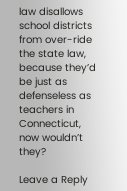law disallows school districts from over-ride the state law, because they’d be just as defenseless as teachers in Connecticut, now wouldn’t they?

Leave a Reply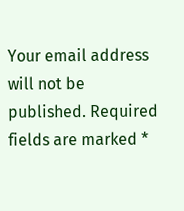Your email address will not be published. Required fields are marked *